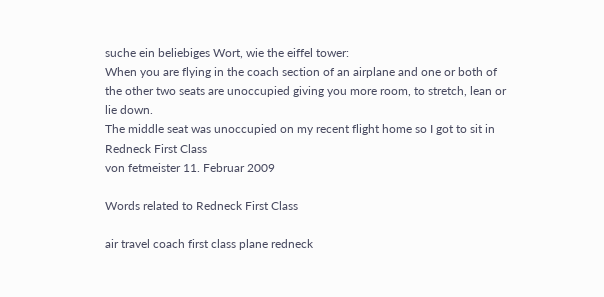suche ein beliebiges Wort, wie the eiffel tower:
When you are flying in the coach section of an airplane and one or both of the other two seats are unoccupied giving you more room, to stretch, lean or lie down.
The middle seat was unoccupied on my recent flight home so I got to sit in Redneck First Class
von fetmeister 11. Februar 2009

Words related to Redneck First Class

air travel coach first class plane redneck